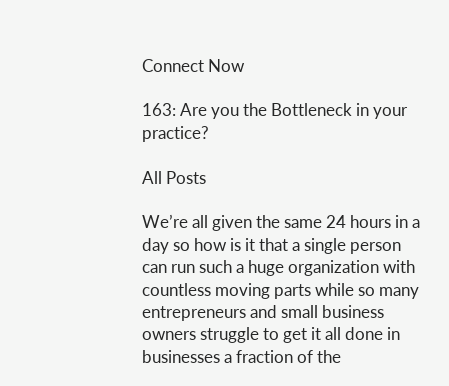Connect Now

163: Are you the Bottleneck in your practice?

All Posts

We’re all given the same 24 hours in a day so how is it that a single person can run such a huge organization with countless moving parts while so many entrepreneurs and small business owners struggle to get it all done in businesses a fraction of the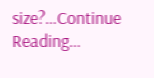size?…Continue Reading…